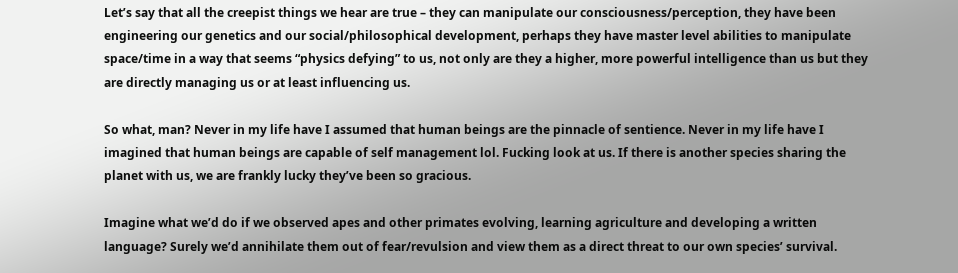Let’s say that all the creepist things we hear are true – they can manipulate our consciousness/perception, they have been engineering our genetics and our social/philosophical development, perhaps they have master level abilities to manipulate space/time in a way that seems “physics defying” to us, not only are they a higher, more powerful intelligence than us but they are directly managing us or at least influencing us.

So what, man? Never in my life have I assumed that human beings are the pinnacle of sentience. Never in my life have I imagined that human beings are capable of self management lol. Fucking look at us. If there is another species sharing the planet with us, we are frankly lucky they’ve been so gracious.

Imagine what we’d do if we observed apes and other primates evolving, learning agriculture and developing a written language? Surely we’d annihilate them out of fear/revulsion and view them as a direct threat to our own species’ survival.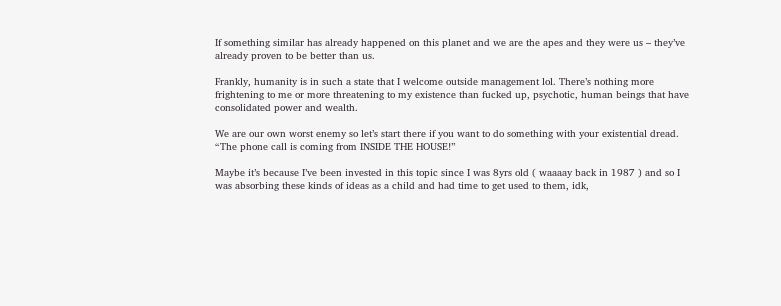If something similar has already happened on this planet and we are the apes and they were us – they’ve already proven to be better than us.

Frankly, humanity is in such a state that I welcome outside management lol. There’s nothing more frightening to me or more threatening to my existence than fucked up, psychotic, human beings that have consolidated power and wealth.

We are our own worst enemy so let’s start there if you want to do something with your existential dread. “The phone call is coming from INSIDE THE HOUSE!”

Maybe it’s because I’ve been invested in this topic since I was 8yrs old ( waaaay back in 1987 ) and so I was absorbing these kinds of ideas as a child and had time to get used to them, idk,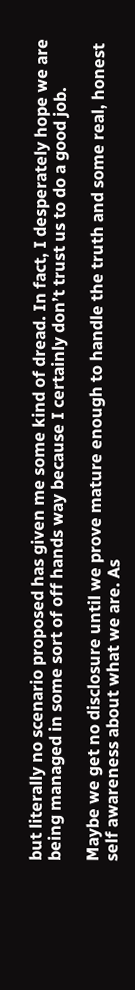but literally no scenario proposed has given me some kind of dread. In fact, I desperately hope we are being managed in some sort of off hands way because I certainly don’t trust us to do a good job.

Maybe we get no disclosure until we prove mature enough to handle the truth and some real, honest self awareness about what we are. As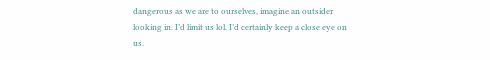dangerous as we are to ourselves, imagine an outsider looking in. I’d limit us lol. I’d certainly keep a close eye on us.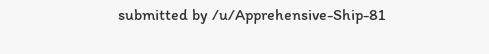submitted by /u/Apprehensive-Ship-81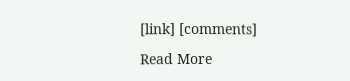[link] [comments]

Read More